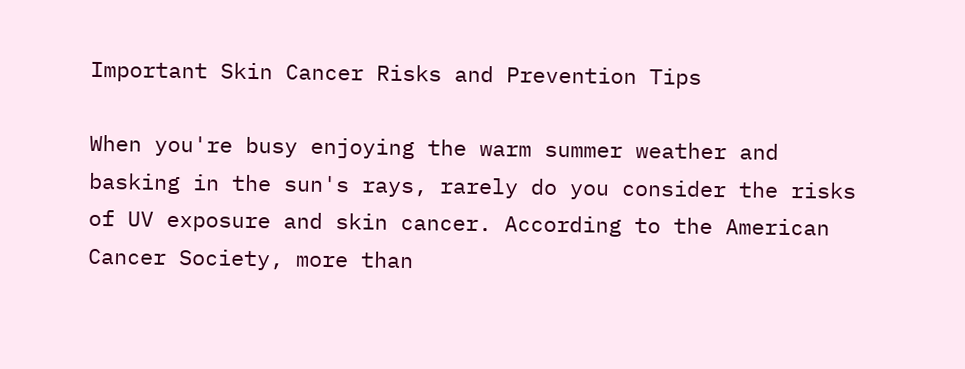Important Skin Cancer Risks and Prevention Tips

When you're busy enjoying the warm summer weather and basking in the sun's rays, rarely do you consider the risks of UV exposure and skin cancer. According to the American Cancer Society, more than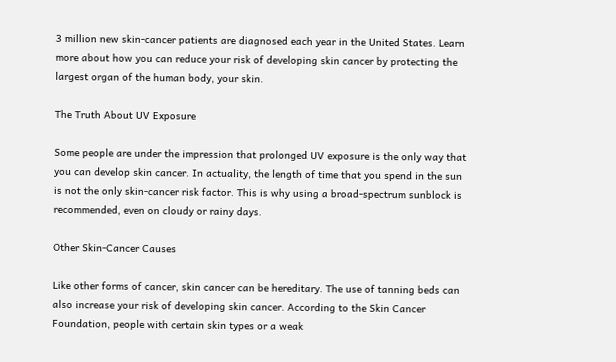3 million new skin-cancer patients are diagnosed each year in the United States. Learn more about how you can reduce your risk of developing skin cancer by protecting the largest organ of the human body, your skin.

The Truth About UV Exposure

Some people are under the impression that prolonged UV exposure is the only way that you can develop skin cancer. In actuality, the length of time that you spend in the sun is not the only skin-cancer risk factor. This is why using a broad-spectrum sunblock is recommended, even on cloudy or rainy days.

Other Skin-Cancer Causes

Like other forms of cancer, skin cancer can be hereditary. The use of tanning beds can also increase your risk of developing skin cancer. According to the Skin Cancer Foundation, people with certain skin types or a weak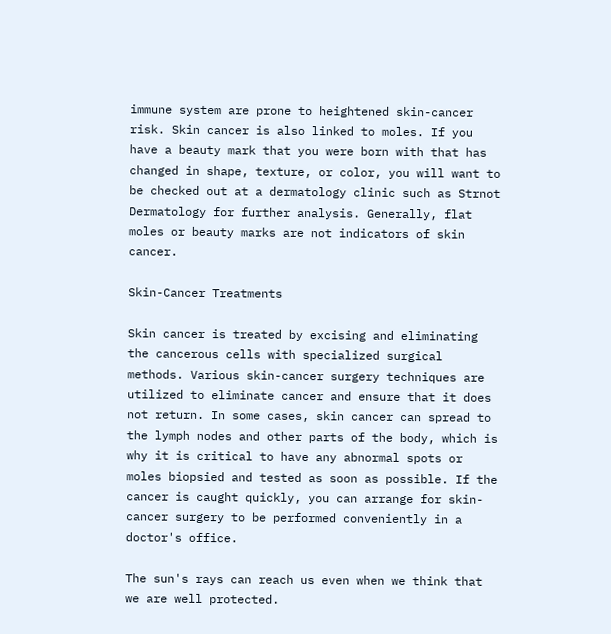immune system are prone to heightened skin-cancer risk. Skin cancer is also linked to moles. If you have a beauty mark that you were born with that has changed in shape, texture, or color, you will want to be checked out at a dermatology clinic such as Strnot Dermatology for further analysis. Generally, flat moles or beauty marks are not indicators of skin cancer.

Skin-Cancer Treatments

Skin cancer is treated by excising and eliminating the cancerous cells with specialized surgical methods. Various skin-cancer surgery techniques are utilized to eliminate cancer and ensure that it does not return. In some cases, skin cancer can spread to the lymph nodes and other parts of the body, which is why it is critical to have any abnormal spots or moles biopsied and tested as soon as possible. If the cancer is caught quickly, you can arrange for skin-cancer surgery to be performed conveniently in a doctor's office.

The sun's rays can reach us even when we think that we are well protected.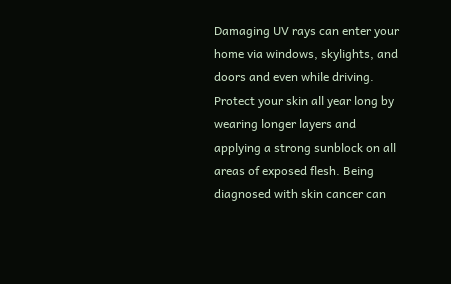Damaging UV rays can enter your home via windows, skylights, and doors and even while driving. Protect your skin all year long by wearing longer layers and applying a strong sunblock on all areas of exposed flesh. Being diagnosed with skin cancer can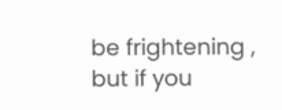be frightening , but if you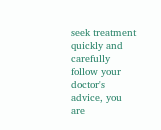seek treatment quickly and carefully follow your doctor's advice, you are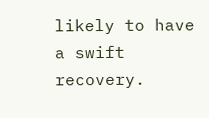likely to have a swift recovery.